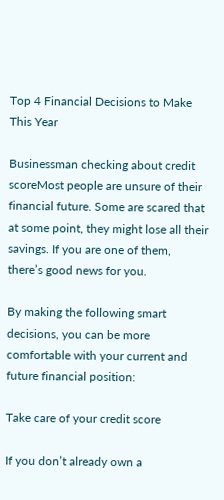Top 4 Financial Decisions to Make This Year

Businessman checking about credit scoreMost people are unsure of their financial future. Some are scared that at some point, they might lose all their savings. If you are one of them, there’s good news for you.

By making the following smart decisions, you can be more comfortable with your current and future financial position:

Take care of your credit score

If you don’t already own a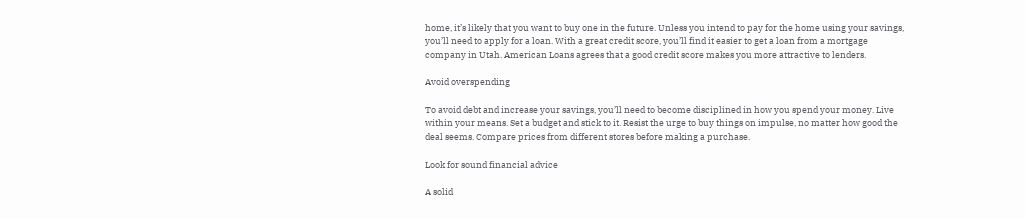home, it’s likely that you want to buy one in the future. Unless you intend to pay for the home using your savings, you’ll need to apply for a loan. With a great credit score, you’ll find it easier to get a loan from a mortgage company in Utah. American Loans agrees that a good credit score makes you more attractive to lenders.

Avoid overspending

To avoid debt and increase your savings, you’ll need to become disciplined in how you spend your money. Live within your means. Set a budget and stick to it. Resist the urge to buy things on impulse, no matter how good the deal seems. Compare prices from different stores before making a purchase.

Look for sound financial advice

A solid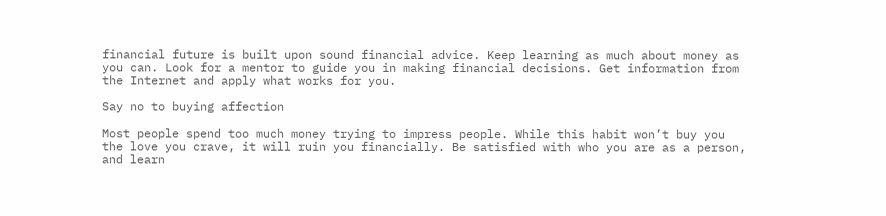financial future is built upon sound financial advice. Keep learning as much about money as you can. Look for a mentor to guide you in making financial decisions. Get information from the Internet and apply what works for you.

Say no to buying affection

Most people spend too much money trying to impress people. While this habit won’t buy you the love you crave, it will ruin you financially. Be satisfied with who you are as a person, and learn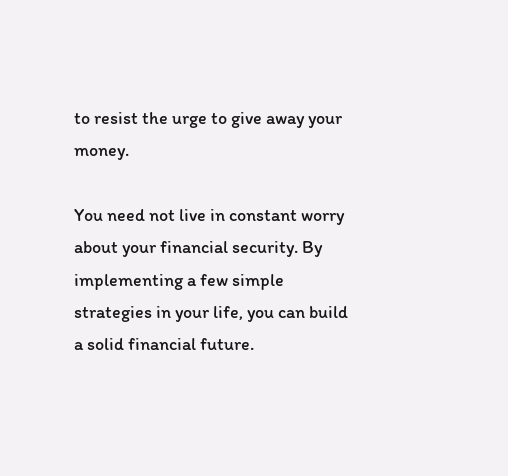to resist the urge to give away your money.

You need not live in constant worry about your financial security. By implementing a few simple strategies in your life, you can build a solid financial future.